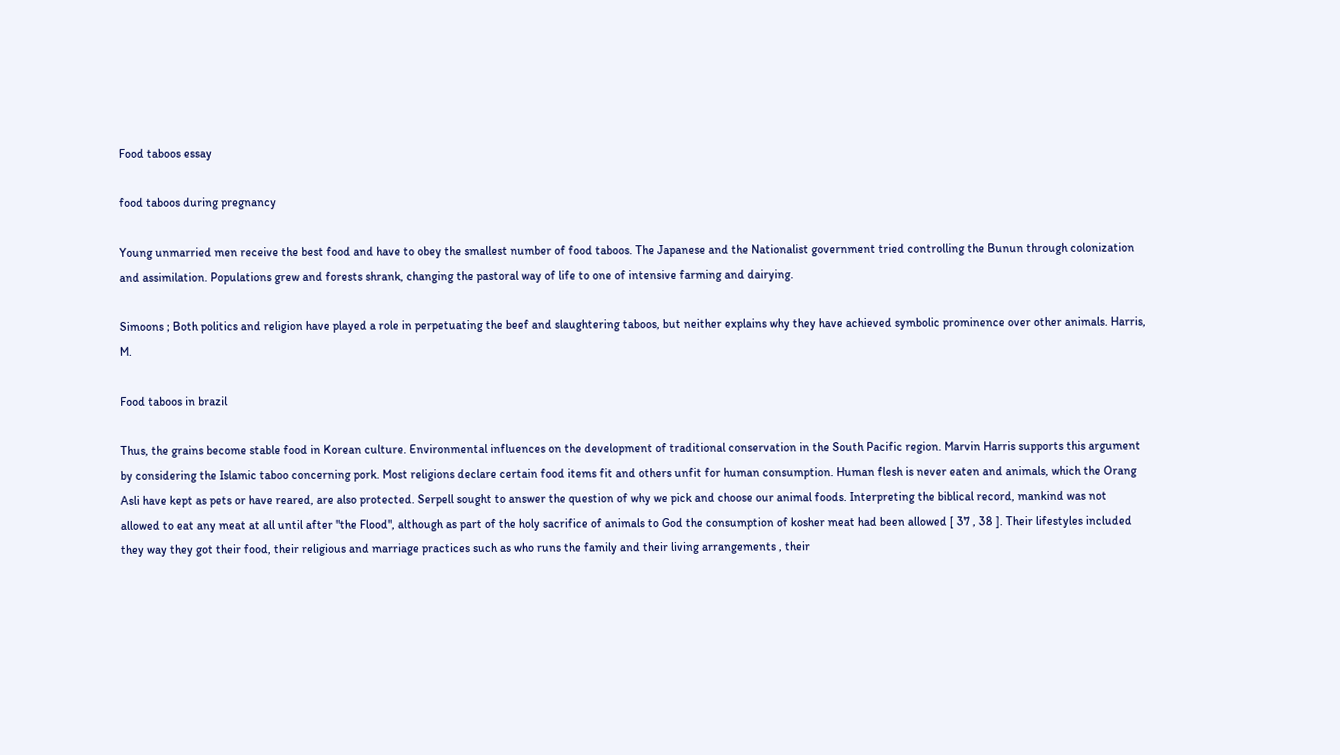Food taboos essay

food taboos during pregnancy

Young unmarried men receive the best food and have to obey the smallest number of food taboos. The Japanese and the Nationalist government tried controlling the Bunun through colonization and assimilation. Populations grew and forests shrank, changing the pastoral way of life to one of intensive farming and dairying.

Simoons ; Both politics and religion have played a role in perpetuating the beef and slaughtering taboos, but neither explains why they have achieved symbolic prominence over other animals. Harris, M.

Food taboos in brazil

Thus, the grains become stable food in Korean culture. Environmental influences on the development of traditional conservation in the South Pacific region. Marvin Harris supports this argument by considering the Islamic taboo concerning pork. Most religions declare certain food items fit and others unfit for human consumption. Human flesh is never eaten and animals, which the Orang Asli have kept as pets or have reared, are also protected. Serpell sought to answer the question of why we pick and choose our animal foods. Interpreting the biblical record, mankind was not allowed to eat any meat at all until after "the Flood", although as part of the holy sacrifice of animals to God the consumption of kosher meat had been allowed [ 37 , 38 ]. Their lifestyles included they way they got their food, their religious and marriage practices such as who runs the family and their living arrangements , their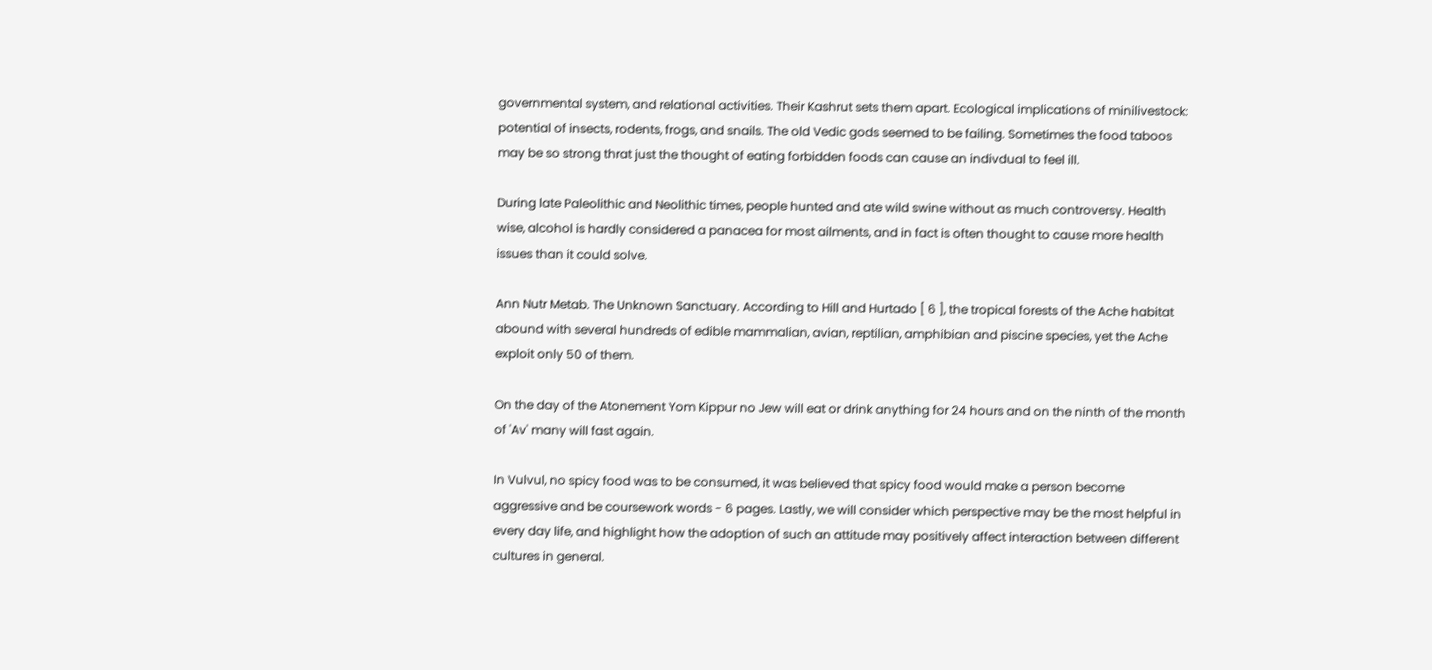governmental system, and relational activities. Their Kashrut sets them apart. Ecological implications of minilivestock: potential of insects, rodents, frogs, and snails. The old Vedic gods seemed to be failing. Sometimes the food taboos may be so strong thrat just the thought of eating forbidden foods can cause an indivdual to feel ill.

During late Paleolithic and Neolithic times, people hunted and ate wild swine without as much controversy. Health wise, alcohol is hardly considered a panacea for most ailments, and in fact is often thought to cause more health issues than it could solve.

Ann Nutr Metab. The Unknown Sanctuary. According to Hill and Hurtado [ 6 ], the tropical forests of the Ache habitat abound with several hundreds of edible mammalian, avian, reptilian, amphibian and piscine species, yet the Ache exploit only 50 of them.

On the day of the Atonement Yom Kippur no Jew will eat or drink anything for 24 hours and on the ninth of the month of 'Av' many will fast again.

In Vulvul, no spicy food was to be consumed, it was believed that spicy food would make a person become aggressive and be coursework words - 6 pages. Lastly, we will consider which perspective may be the most helpful in every day life, and highlight how the adoption of such an attitude may positively affect interaction between different cultures in general.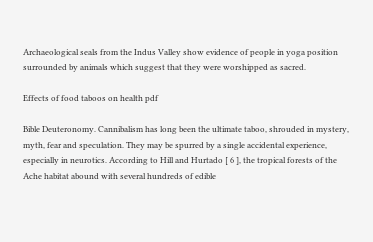Archaeological seals from the Indus Valley show evidence of people in yoga position surrounded by animals which suggest that they were worshipped as sacred.

Effects of food taboos on health pdf

Bible Deuteronomy. Cannibalism has long been the ultimate taboo, shrouded in mystery, myth, fear and speculation. They may be spurred by a single accidental experience, especially in neurotics. According to Hill and Hurtado [ 6 ], the tropical forests of the Ache habitat abound with several hundreds of edible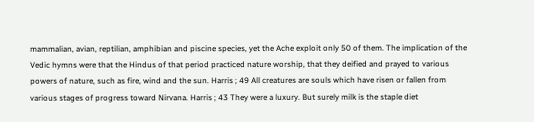mammalian, avian, reptilian, amphibian and piscine species, yet the Ache exploit only 50 of them. The implication of the Vedic hymns were that the Hindus of that period practiced nature worship, that they deified and prayed to various powers of nature, such as fire, wind and the sun. Harris ; 49 All creatures are souls which have risen or fallen from various stages of progress toward Nirvana. Harris ; 43 They were a luxury. But surely milk is the staple diet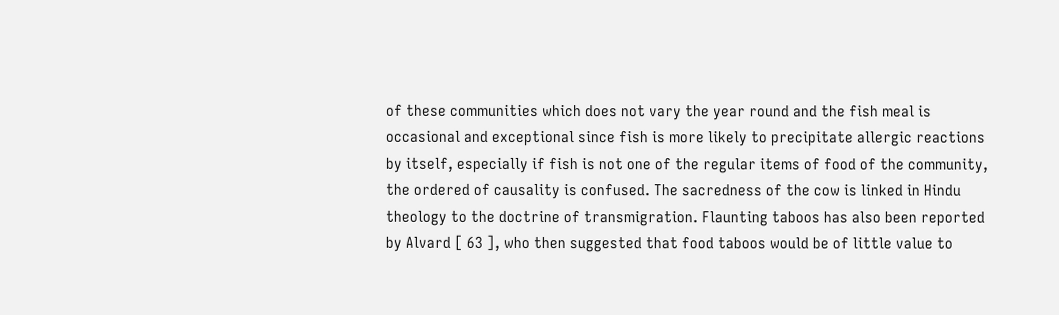of these communities which does not vary the year round and the fish meal is occasional and exceptional since fish is more likely to precipitate allergic reactions by itself, especially if fish is not one of the regular items of food of the community, the ordered of causality is confused. The sacredness of the cow is linked in Hindu theology to the doctrine of transmigration. Flaunting taboos has also been reported by Alvard [ 63 ], who then suggested that food taboos would be of little value to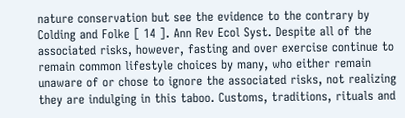nature conservation but see the evidence to the contrary by Colding and Folke [ 14 ]. Ann Rev Ecol Syst. Despite all of the associated risks, however, fasting and over exercise continue to remain common lifestyle choices by many, who either remain unaware of or chose to ignore the associated risks, not realizing they are indulging in this taboo. Customs, traditions, rituals and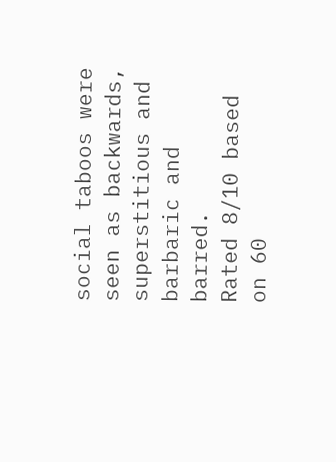social taboos were seen as backwards, superstitious and barbaric and barred.
Rated 8/10 based on 60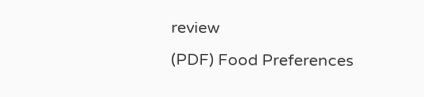review
(PDF) Food Preferences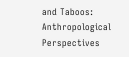and Taboos: Anthropological Perspectives